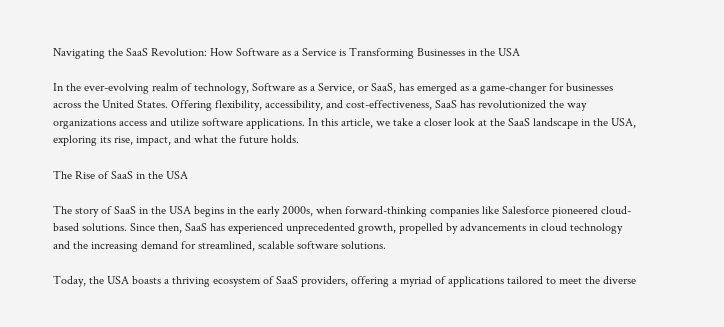Navigating the SaaS Revolution: How Software as a Service is Transforming Businesses in the USA

In the ever-evolving realm of technology, Software as a Service, or SaaS, has emerged as a game-changer for businesses across the United States. Offering flexibility, accessibility, and cost-effectiveness, SaaS has revolutionized the way organizations access and utilize software applications. In this article, we take a closer look at the SaaS landscape in the USA, exploring its rise, impact, and what the future holds.

The Rise of SaaS in the USA

The story of SaaS in the USA begins in the early 2000s, when forward-thinking companies like Salesforce pioneered cloud-based solutions. Since then, SaaS has experienced unprecedented growth, propelled by advancements in cloud technology and the increasing demand for streamlined, scalable software solutions.

Today, the USA boasts a thriving ecosystem of SaaS providers, offering a myriad of applications tailored to meet the diverse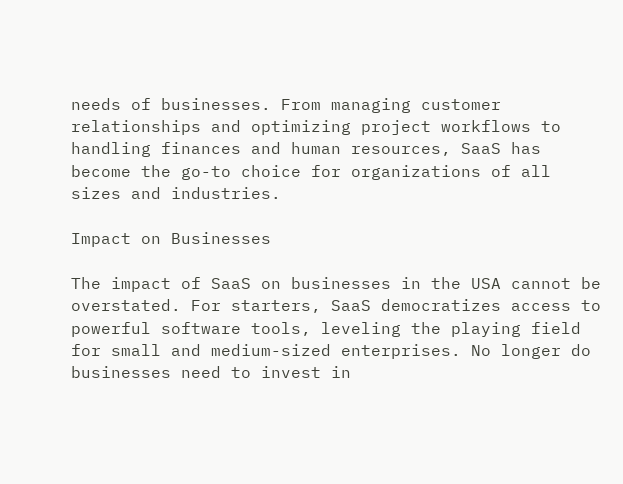needs of businesses. From managing customer relationships and optimizing project workflows to handling finances and human resources, SaaS has become the go-to choice for organizations of all sizes and industries.

Impact on Businesses

The impact of SaaS on businesses in the USA cannot be overstated. For starters, SaaS democratizes access to powerful software tools, leveling the playing field for small and medium-sized enterprises. No longer do businesses need to invest in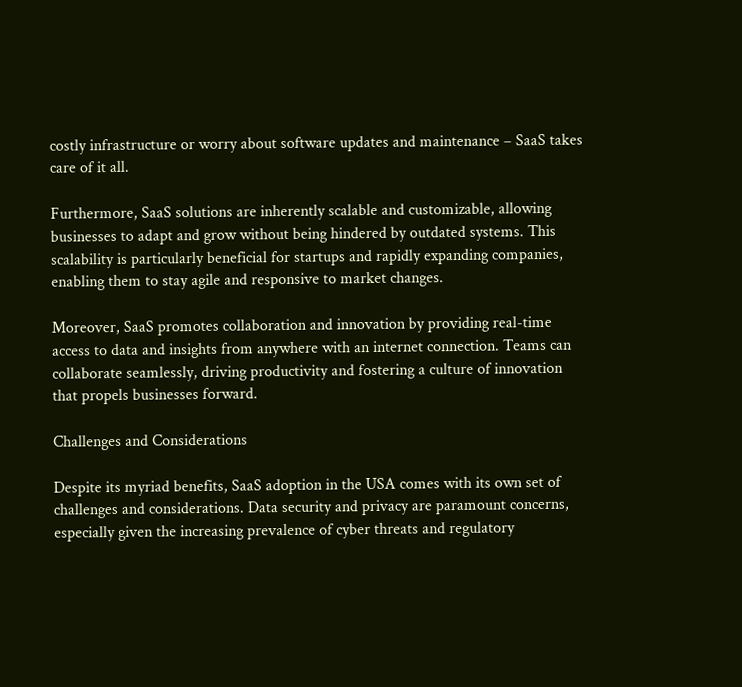costly infrastructure or worry about software updates and maintenance – SaaS takes care of it all.

Furthermore, SaaS solutions are inherently scalable and customizable, allowing businesses to adapt and grow without being hindered by outdated systems. This scalability is particularly beneficial for startups and rapidly expanding companies, enabling them to stay agile and responsive to market changes.

Moreover, SaaS promotes collaboration and innovation by providing real-time access to data and insights from anywhere with an internet connection. Teams can collaborate seamlessly, driving productivity and fostering a culture of innovation that propels businesses forward.

Challenges and Considerations

Despite its myriad benefits, SaaS adoption in the USA comes with its own set of challenges and considerations. Data security and privacy are paramount concerns, especially given the increasing prevalence of cyber threats and regulatory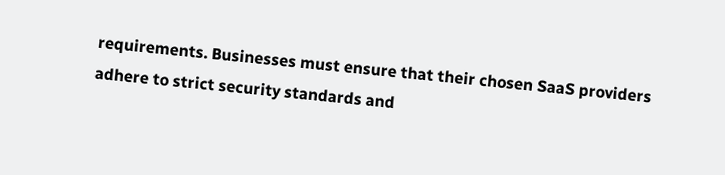requirements. Businesses must ensure that their chosen SaaS providers adhere to strict security standards and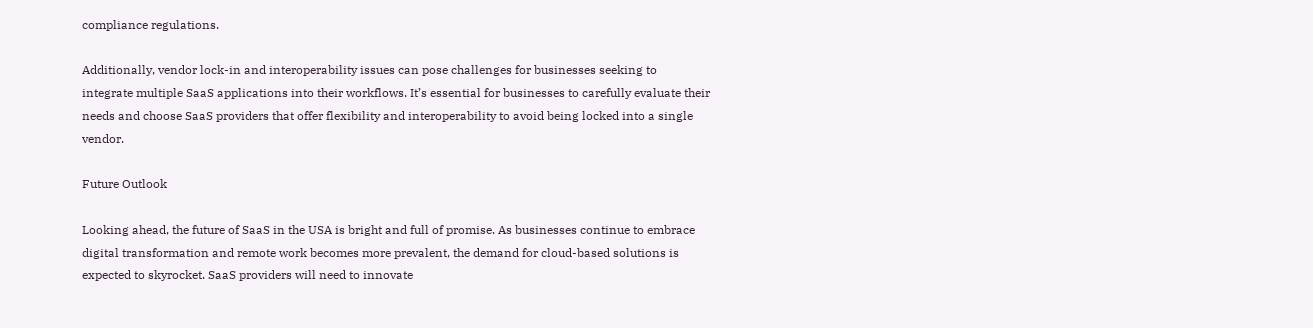compliance regulations.

Additionally, vendor lock-in and interoperability issues can pose challenges for businesses seeking to integrate multiple SaaS applications into their workflows. It’s essential for businesses to carefully evaluate their needs and choose SaaS providers that offer flexibility and interoperability to avoid being locked into a single vendor.

Future Outlook

Looking ahead, the future of SaaS in the USA is bright and full of promise. As businesses continue to embrace digital transformation and remote work becomes more prevalent, the demand for cloud-based solutions is expected to skyrocket. SaaS providers will need to innovate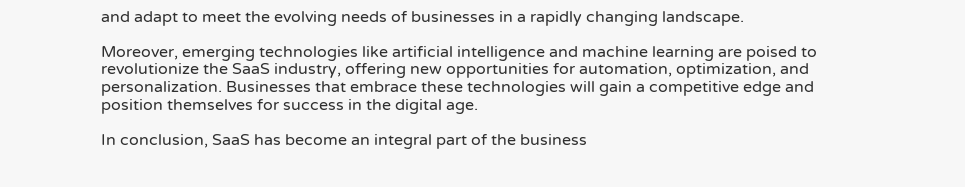and adapt to meet the evolving needs of businesses in a rapidly changing landscape.

Moreover, emerging technologies like artificial intelligence and machine learning are poised to revolutionize the SaaS industry, offering new opportunities for automation, optimization, and personalization. Businesses that embrace these technologies will gain a competitive edge and position themselves for success in the digital age.

In conclusion, SaaS has become an integral part of the business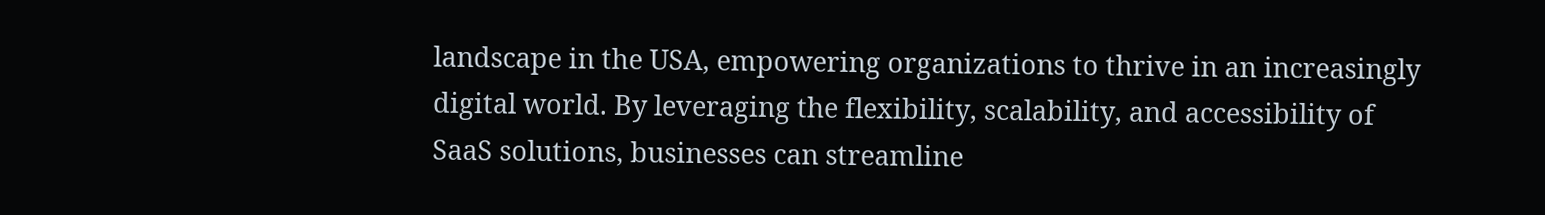landscape in the USA, empowering organizations to thrive in an increasingly digital world. By leveraging the flexibility, scalability, and accessibility of SaaS solutions, businesses can streamline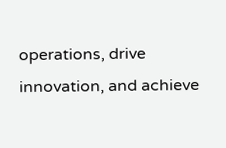operations, drive innovation, and achieve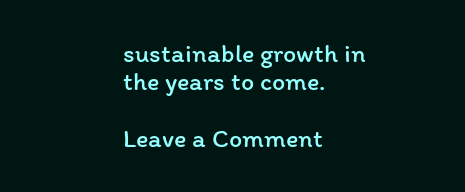sustainable growth in the years to come.

Leave a Comment